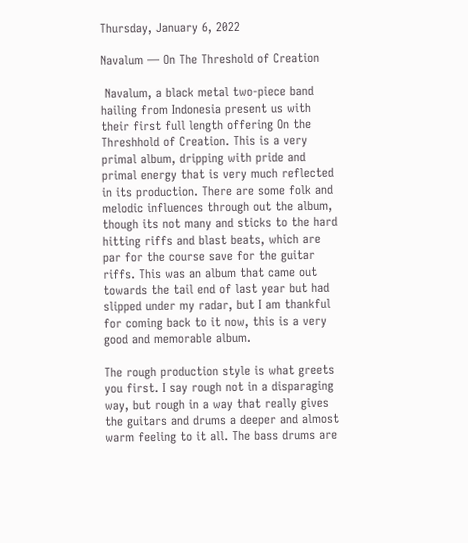Thursday, January 6, 2022

Navalum — On The Threshold of Creation

 Navalum, a black metal two-piece band hailing from Indonesia present us with their first full length offering On the Threshhold of Creation. This is a very primal album, dripping with pride and primal energy that is very much reflected in its production. There are some folk and melodic influences through out the album, though its not many and sticks to the hard hitting riffs and blast beats, which are par for the course save for the guitar riffs. This was an album that came out towards the tail end of last year but had slipped under my radar, but I am thankful for coming back to it now, this is a very good and memorable album.

The rough production style is what greets you first. I say rough not in a disparaging way, but rough in a way that really gives the guitars and drums a deeper and almost warm feeling to it all. The bass drums are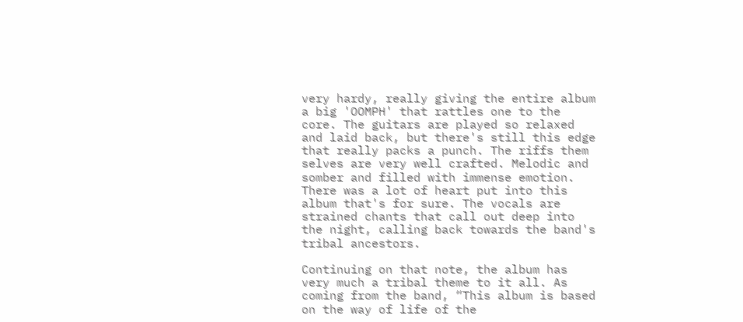very hardy, really giving the entire album a big 'OOMPH' that rattles one to the core. The guitars are played so relaxed and laid back, but there's still this edge that really packs a punch. The riffs them selves are very well crafted. Melodic and somber and filled with immense emotion. There was a lot of heart put into this album that's for sure. The vocals are strained chants that call out deep into the night, calling back towards the band's tribal ancestors.

Continuing on that note, the album has very much a tribal theme to it all. As coming from the band, “This album is based on the way of life of the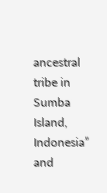ancestral tribe in Sumba Island, Indonesia” and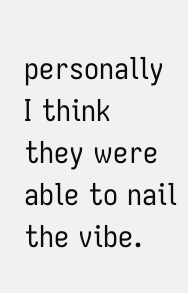personally I think they were able to nail the vibe.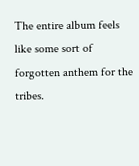The entire album feels like some sort of forgotten anthem for the tribes.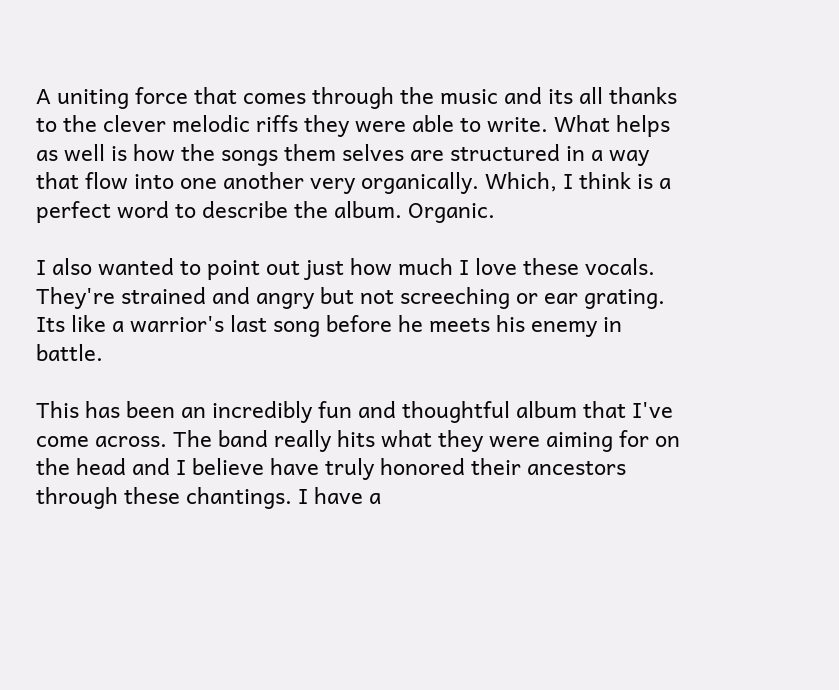A uniting force that comes through the music and its all thanks to the clever melodic riffs they were able to write. What helps as well is how the songs them selves are structured in a way that flow into one another very organically. Which, I think is a perfect word to describe the album. Organic.

I also wanted to point out just how much I love these vocals. They're strained and angry but not screeching or ear grating. Its like a warrior's last song before he meets his enemy in battle.

This has been an incredibly fun and thoughtful album that I've come across. The band really hits what they were aiming for on the head and I believe have truly honored their ancestors through these chantings. I have a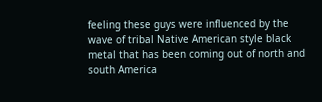feeling these guys were influenced by the wave of tribal Native American style black metal that has been coming out of north and south America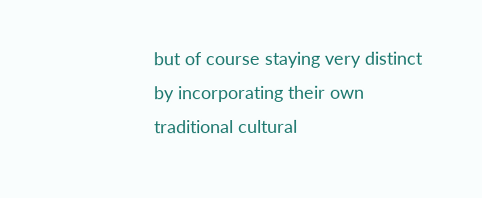but of course staying very distinct by incorporating their own traditional cultural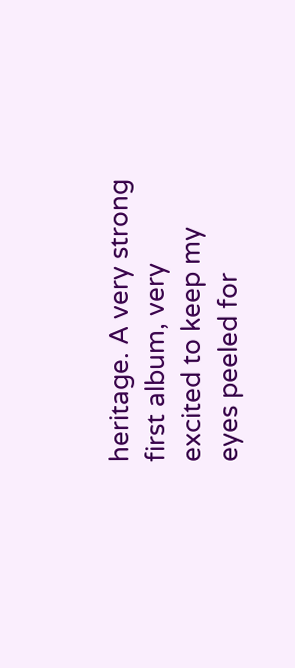heritage. A very strong first album, very excited to keep my eyes peeled for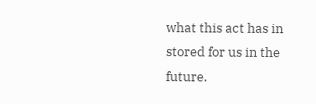what this act has in stored for us in the future.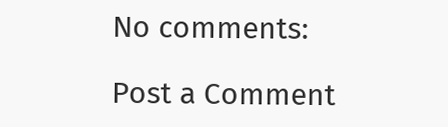No comments:

Post a Comment